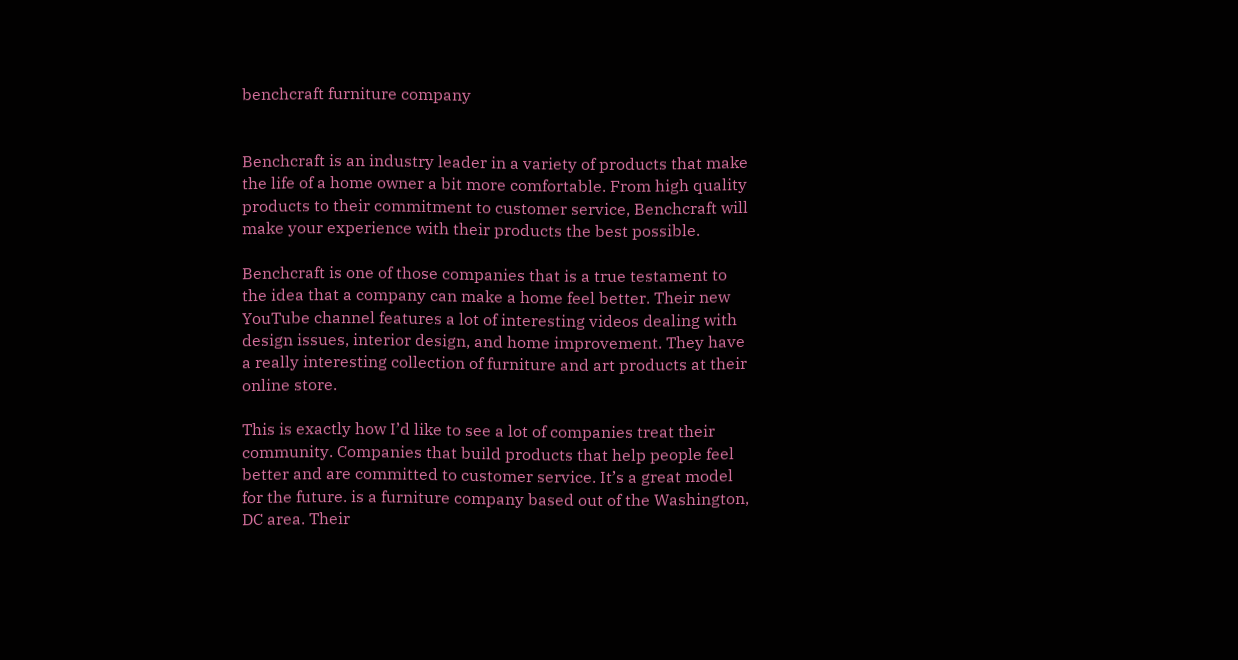benchcraft furniture company


Benchcraft is an industry leader in a variety of products that make the life of a home owner a bit more comfortable. From high quality products to their commitment to customer service, Benchcraft will make your experience with their products the best possible.

Benchcraft is one of those companies that is a true testament to the idea that a company can make a home feel better. Their new YouTube channel features a lot of interesting videos dealing with design issues, interior design, and home improvement. They have a really interesting collection of furniture and art products at their online store.

This is exactly how I’d like to see a lot of companies treat their community. Companies that build products that help people feel better and are committed to customer service. It’s a great model for the future. is a furniture company based out of the Washington, DC area. Their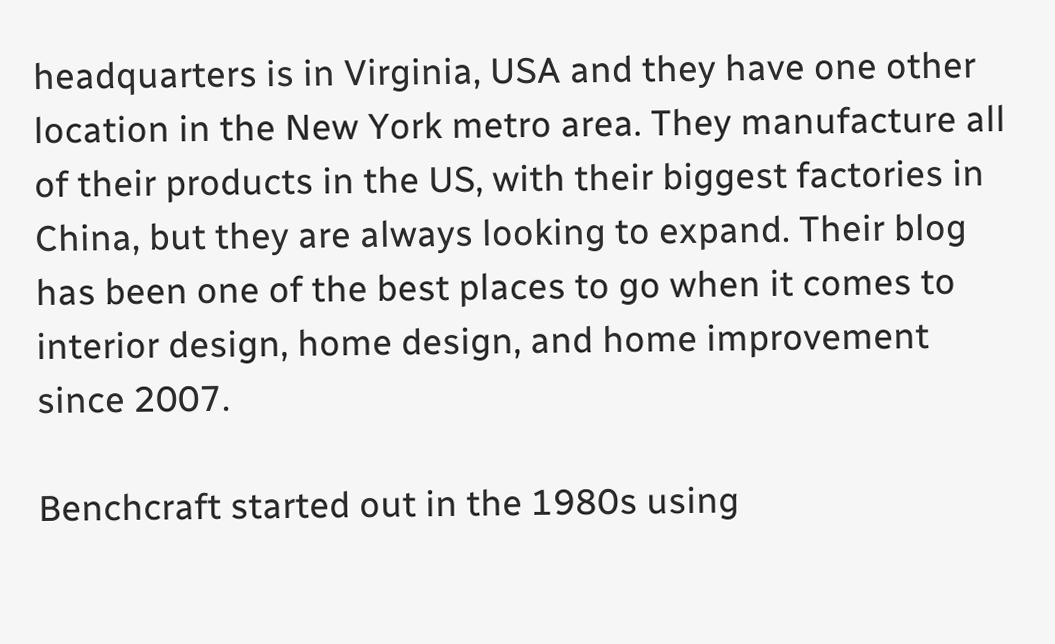headquarters is in Virginia, USA and they have one other location in the New York metro area. They manufacture all of their products in the US, with their biggest factories in China, but they are always looking to expand. Their blog has been one of the best places to go when it comes to interior design, home design, and home improvement since 2007.

Benchcraft started out in the 1980s using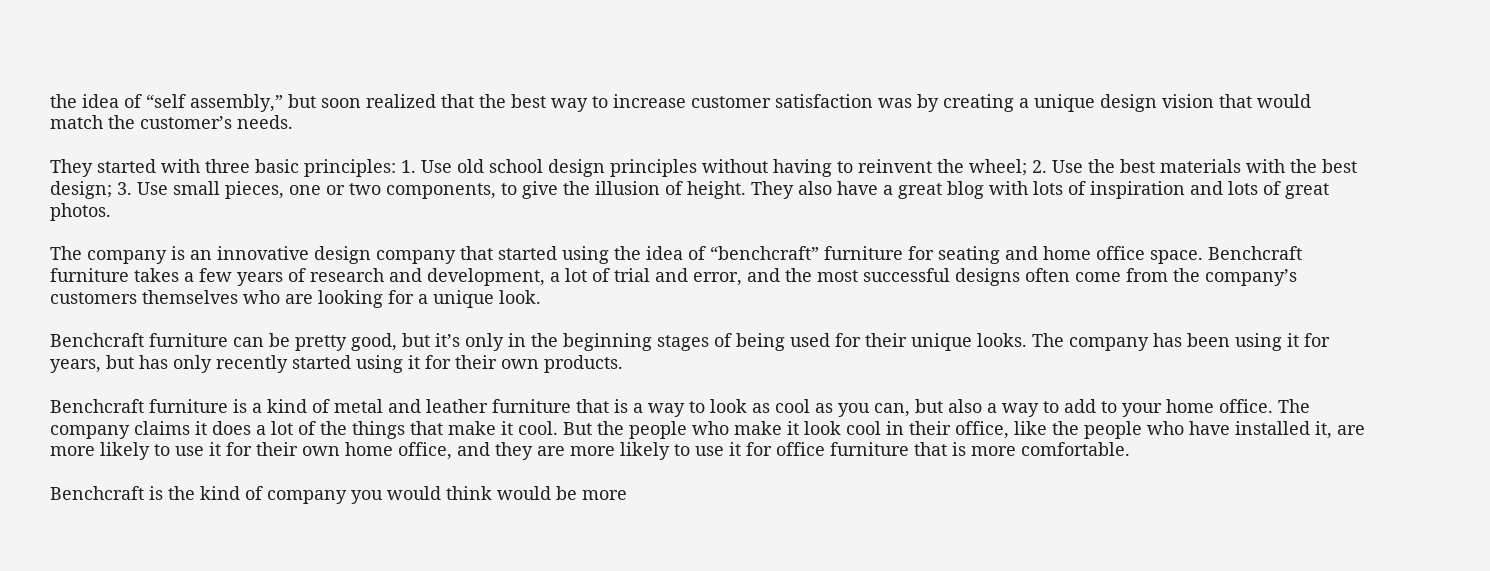the idea of “self assembly,” but soon realized that the best way to increase customer satisfaction was by creating a unique design vision that would match the customer’s needs.

They started with three basic principles: 1. Use old school design principles without having to reinvent the wheel; 2. Use the best materials with the best design; 3. Use small pieces, one or two components, to give the illusion of height. They also have a great blog with lots of inspiration and lots of great photos.

The company is an innovative design company that started using the idea of “benchcraft” furniture for seating and home office space. Benchcraft furniture takes a few years of research and development, a lot of trial and error, and the most successful designs often come from the company’s customers themselves who are looking for a unique look.

Benchcraft furniture can be pretty good, but it’s only in the beginning stages of being used for their unique looks. The company has been using it for years, but has only recently started using it for their own products.

Benchcraft furniture is a kind of metal and leather furniture that is a way to look as cool as you can, but also a way to add to your home office. The company claims it does a lot of the things that make it cool. But the people who make it look cool in their office, like the people who have installed it, are more likely to use it for their own home office, and they are more likely to use it for office furniture that is more comfortable.

Benchcraft is the kind of company you would think would be more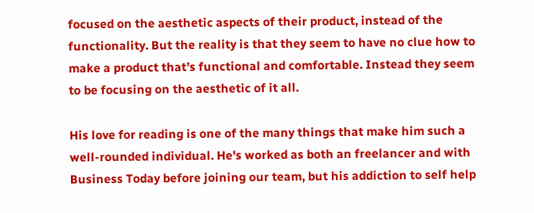focused on the aesthetic aspects of their product, instead of the functionality. But the reality is that they seem to have no clue how to make a product that’s functional and comfortable. Instead they seem to be focusing on the aesthetic of it all.

His love for reading is one of the many things that make him such a well-rounded individual. He's worked as both an freelancer and with Business Today before joining our team, but his addiction to self help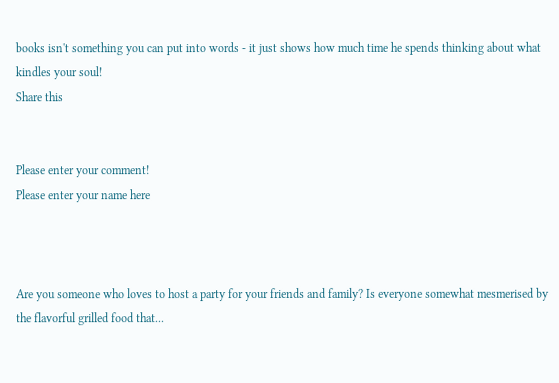books isn't something you can put into words - it just shows how much time he spends thinking about what kindles your soul!
Share this


Please enter your comment!
Please enter your name here



Are you someone who loves to host a party for your friends and family? Is everyone somewhat mesmerised by the flavorful grilled food that...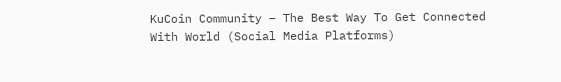KuCoin Community – The Best Way To Get Connected With World (Social Media Platforms)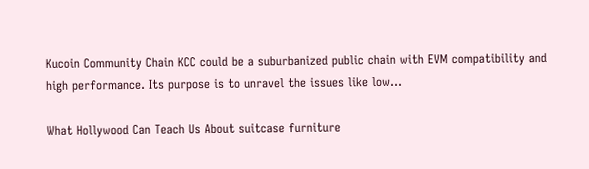Kucoin Community Chain KCC could be a suburbanized public chain with EVM compatibility and high performance. Its purpose is to unravel the issues like low...

What Hollywood Can Teach Us About suitcase furniture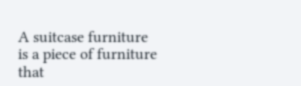A suitcase furniture is a piece of furniture that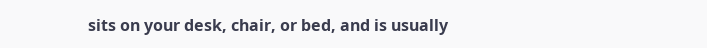sits on your desk, chair, or bed, and is usually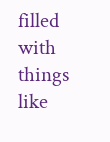filled with things like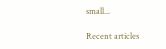small...

Recent articles